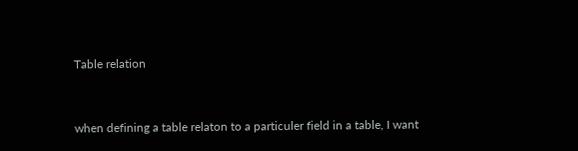Table relation


when defining a table relaton to a particuler field in a table, I want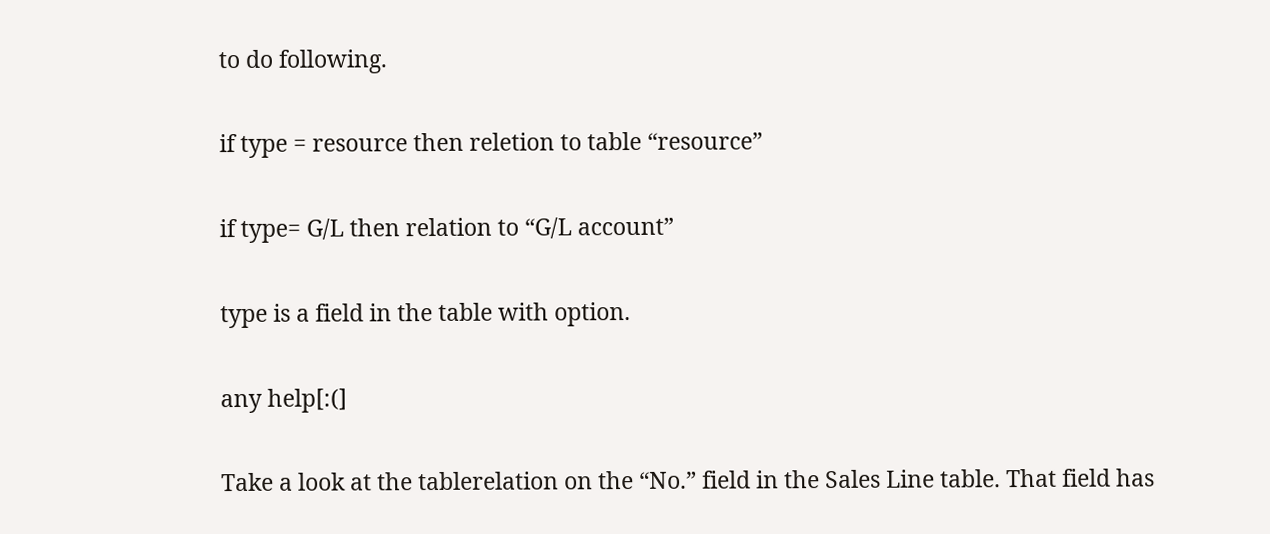to do following.

if type = resource then reletion to table “resource”

if type= G/L then relation to “G/L account”

type is a field in the table with option.

any help[:(]

Take a look at the tablerelation on the “No.” field in the Sales Line table. That field has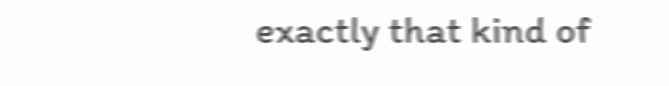exactly that kind of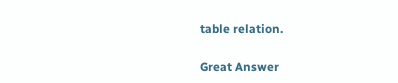table relation.

Great Answer